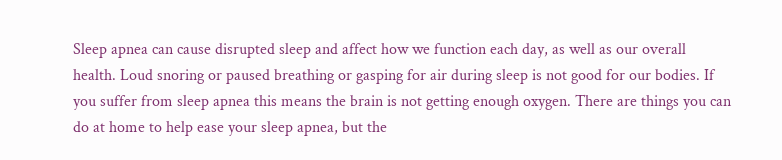Sleep apnea can cause disrupted sleep and affect how we function each day, as well as our overall health. Loud snoring or paused breathing or gasping for air during sleep is not good for our bodies. If you suffer from sleep apnea this means the brain is not getting enough oxygen. There are things you can do at home to help ease your sleep apnea, but the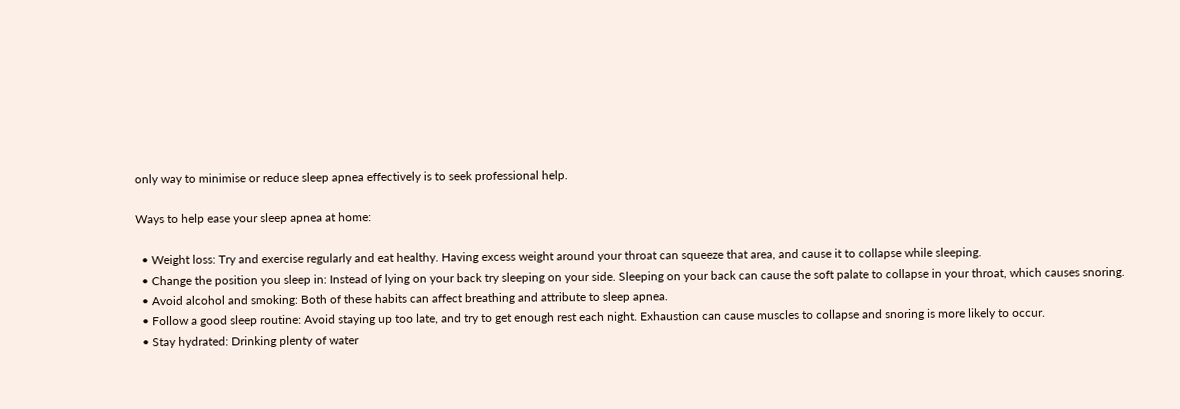only way to minimise or reduce sleep apnea effectively is to seek professional help.

Ways to help ease your sleep apnea at home:

  • Weight loss: Try and exercise regularly and eat healthy. Having excess weight around your throat can squeeze that area, and cause it to collapse while sleeping.
  • Change the position you sleep in: Instead of lying on your back try sleeping on your side. Sleeping on your back can cause the soft palate to collapse in your throat, which causes snoring.
  • Avoid alcohol and smoking: Both of these habits can affect breathing and attribute to sleep apnea.
  • Follow a good sleep routine: Avoid staying up too late, and try to get enough rest each night. Exhaustion can cause muscles to collapse and snoring is more likely to occur.
  • Stay hydrated: Drinking plenty of water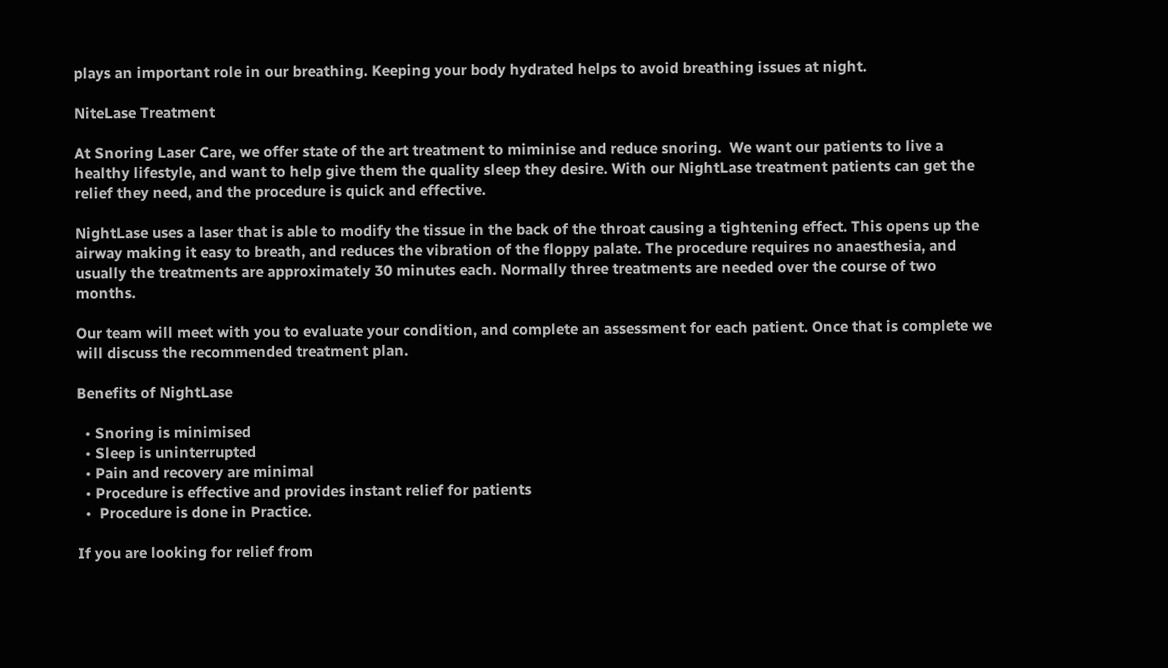plays an important role in our breathing. Keeping your body hydrated helps to avoid breathing issues at night.

NiteLase Treatment

At Snoring Laser Care, we offer state of the art treatment to miminise and reduce snoring.  We want our patients to live a healthy lifestyle, and want to help give them the quality sleep they desire. With our NightLase treatment patients can get the relief they need, and the procedure is quick and effective.

NightLase uses a laser that is able to modify the tissue in the back of the throat causing a tightening effect. This opens up the airway making it easy to breath, and reduces the vibration of the floppy palate. The procedure requires no anaesthesia, and usually the treatments are approximately 30 minutes each. Normally three treatments are needed over the course of two months.

Our team will meet with you to evaluate your condition, and complete an assessment for each patient. Once that is complete we will discuss the recommended treatment plan.

Benefits of NightLase

  • Snoring is minimised
  • Sleep is uninterrupted
  • Pain and recovery are minimal
  • Procedure is effective and provides instant relief for patients
  •  Procedure is done in Practice.

If you are looking for relief from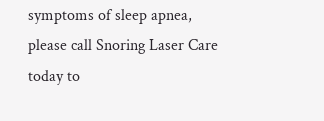symptoms of sleep apnea, please call Snoring Laser Care today to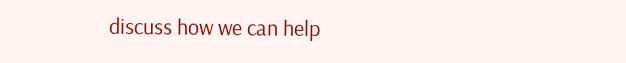discuss how we can help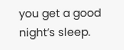you get a good night’s sleep.